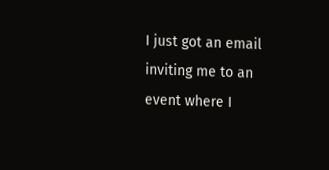I just got an email inviting me to an event where I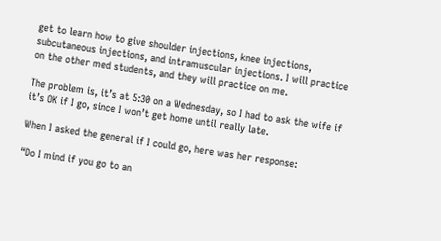get to learn how to give shoulder injections, knee injections, subcutaneous injections, and intramuscular injections. I will practice on the other med students, and they will practice on me.

The problem is, it’s at 5:30 on a Wednesday, so I had to ask the wife if it’s OK if I go, since I won’t get home until really late.

When I asked the general if I could go, here was her response:

“Do I mind if you go to an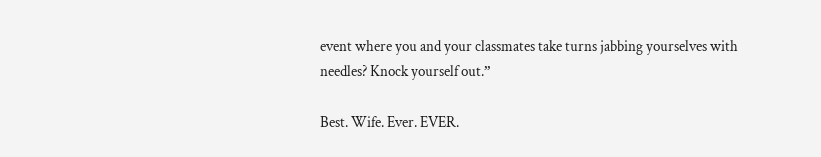event where you and your classmates take turns jabbing yourselves with needles? Knock yourself out.”

Best. Wife. Ever. EVER.